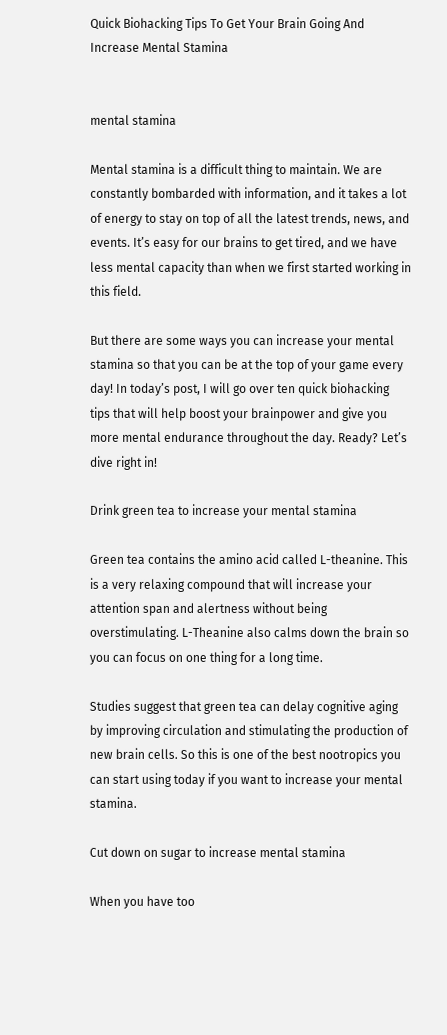Quick Biohacking Tips To Get Your Brain Going And Increase Mental Stamina


mental stamina

Mental stamina is a difficult thing to maintain. We are constantly bombarded with information, and it takes a lot of energy to stay on top of all the latest trends, news, and events. It’s easy for our brains to get tired, and we have less mental capacity than when we first started working in this field.

But there are some ways you can increase your mental stamina so that you can be at the top of your game every day! In today’s post, I will go over ten quick biohacking tips that will help boost your brainpower and give you more mental endurance throughout the day. Ready? Let’s dive right in!

Drink green tea to increase your mental stamina

Green tea contains the amino acid called L-theanine. This is a very relaxing compound that will increase your attention span and alertness without being overstimulating. L-Theanine also calms down the brain so you can focus on one thing for a long time.

Studies suggest that green tea can delay cognitive aging by improving circulation and stimulating the production of new brain cells. So this is one of the best nootropics you can start using today if you want to increase your mental stamina.

Cut down on sugar to increase mental stamina

When you have too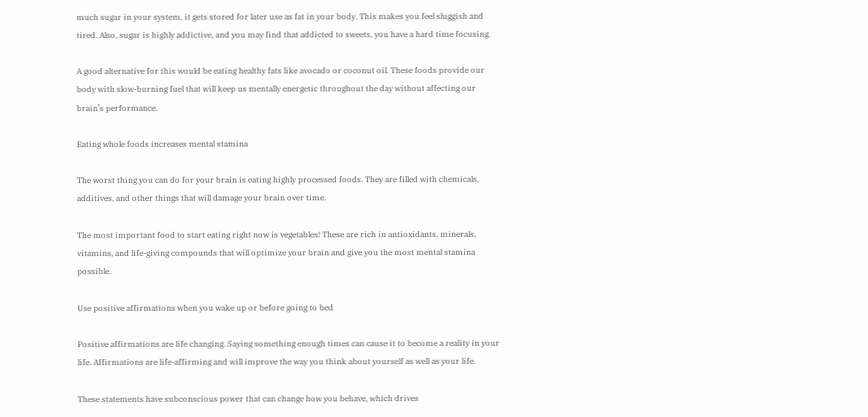much sugar in your system, it gets stored for later use as fat in your body. This makes you feel sluggish and tired. Also, sugar is highly addictive, and you may find that addicted to sweets, you have a hard time focusing.

A good alternative for this would be eating healthy fats like avocado or coconut oil. These foods provide our body with slow-burning fuel that will keep us mentally energetic throughout the day without affecting our brain’s performance.

Eating whole foods increases mental stamina

The worst thing you can do for your brain is eating highly processed foods. They are filled with chemicals, additives, and other things that will damage your brain over time.

The most important food to start eating right now is vegetables! These are rich in antioxidants, minerals, vitamins, and life-giving compounds that will optimize your brain and give you the most mental stamina possible.

Use positive affirmations when you wake up or before going to bed

Positive affirmations are life changing. Saying something enough times can cause it to become a reality in your life. Affirmations are life-affirming and will improve the way you think about yourself as well as your life.

These statements have subconscious power that can change how you behave, which drives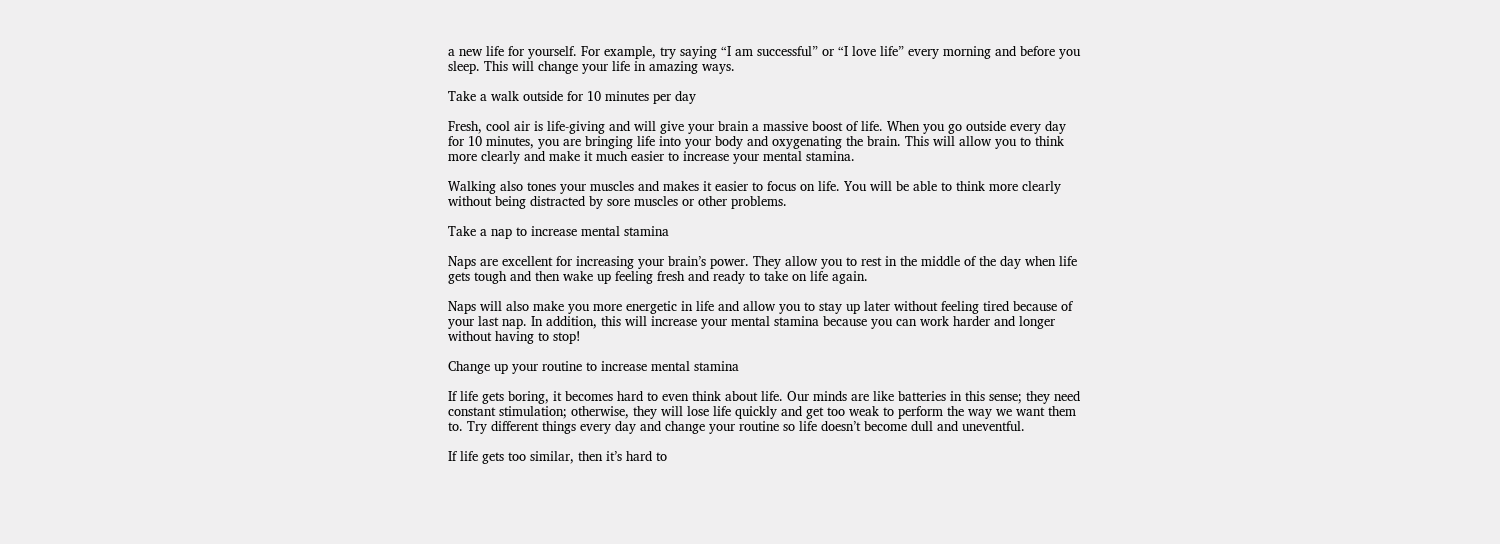a new life for yourself. For example, try saying “I am successful” or “I love life” every morning and before you sleep. This will change your life in amazing ways.

Take a walk outside for 10 minutes per day

Fresh, cool air is life-giving and will give your brain a massive boost of life. When you go outside every day for 10 minutes, you are bringing life into your body and oxygenating the brain. This will allow you to think more clearly and make it much easier to increase your mental stamina.

Walking also tones your muscles and makes it easier to focus on life. You will be able to think more clearly without being distracted by sore muscles or other problems.

Take a nap to increase mental stamina

Naps are excellent for increasing your brain’s power. They allow you to rest in the middle of the day when life gets tough and then wake up feeling fresh and ready to take on life again.

Naps will also make you more energetic in life and allow you to stay up later without feeling tired because of your last nap. In addition, this will increase your mental stamina because you can work harder and longer without having to stop!

Change up your routine to increase mental stamina

If life gets boring, it becomes hard to even think about life. Our minds are like batteries in this sense; they need constant stimulation; otherwise, they will lose life quickly and get too weak to perform the way we want them to. Try different things every day and change your routine so life doesn’t become dull and uneventful.

If life gets too similar, then it’s hard to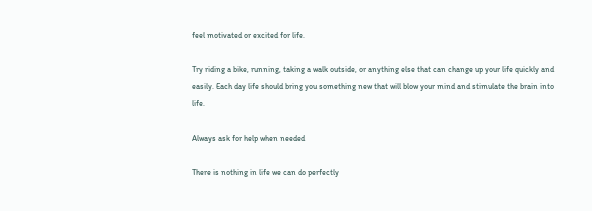feel motivated or excited for life.

Try riding a bike, running, taking a walk outside, or anything else that can change up your life quickly and easily. Each day life should bring you something new that will blow your mind and stimulate the brain into life.

Always ask for help when needed

There is nothing in life we can do perfectly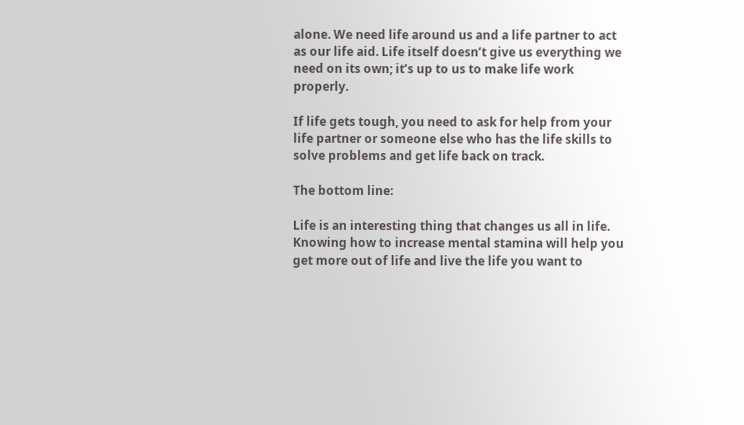alone. We need life around us and a life partner to act as our life aid. Life itself doesn’t give us everything we need on its own; it’s up to us to make life work properly.

If life gets tough, you need to ask for help from your life partner or someone else who has the life skills to solve problems and get life back on track.

The bottom line:

Life is an interesting thing that changes us all in life. Knowing how to increase mental stamina will help you get more out of life and live the life you want to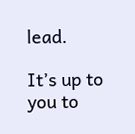lead.

It’s up to you to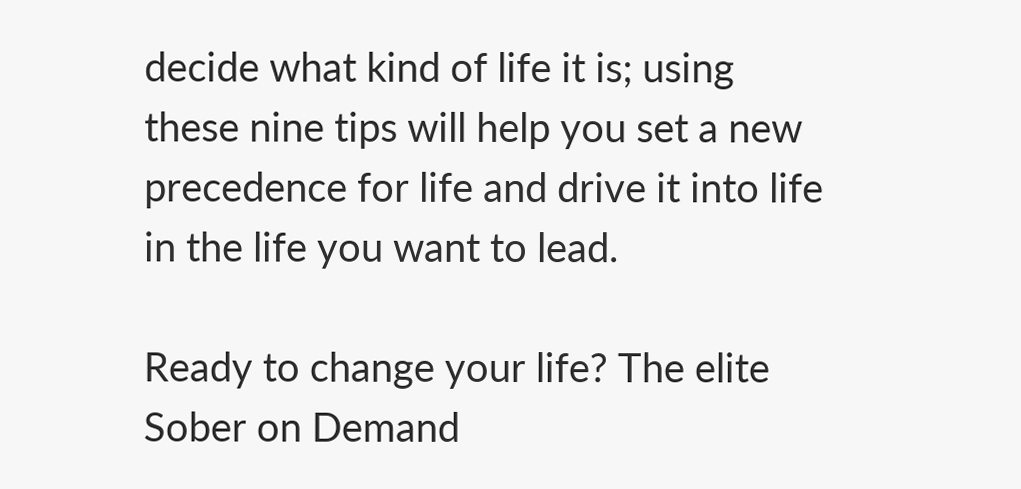decide what kind of life it is; using these nine tips will help you set a new precedence for life and drive it into life in the life you want to lead.

Ready to change your life? The elite Sober on Demand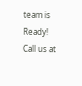team is Ready! Call us at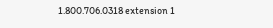1.800.706.0318 extension 1